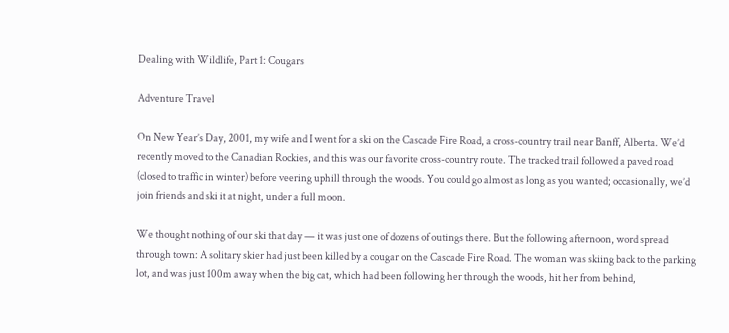Dealing with Wildlife, Part 1: Cougars

Adventure Travel

On New Year’s Day, 2001, my wife and I went for a ski on the Cascade Fire Road, a cross-country trail near Banff, Alberta. We’d recently moved to the Canadian Rockies, and this was our favorite cross-country route. The tracked trail followed a paved road (closed to traffic in winter) before veering uphill through the woods. You could go almost as long as you wanted; occasionally, we’d join friends and ski it at night, under a full moon.

We thought nothing of our ski that day — it was just one of dozens of outings there. But the following afternoon, word spread through town: A solitary skier had just been killed by a cougar on the Cascade Fire Road. The woman was skiing back to the parking lot, and was just 100m away when the big cat, which had been following her through the woods, hit her from behind,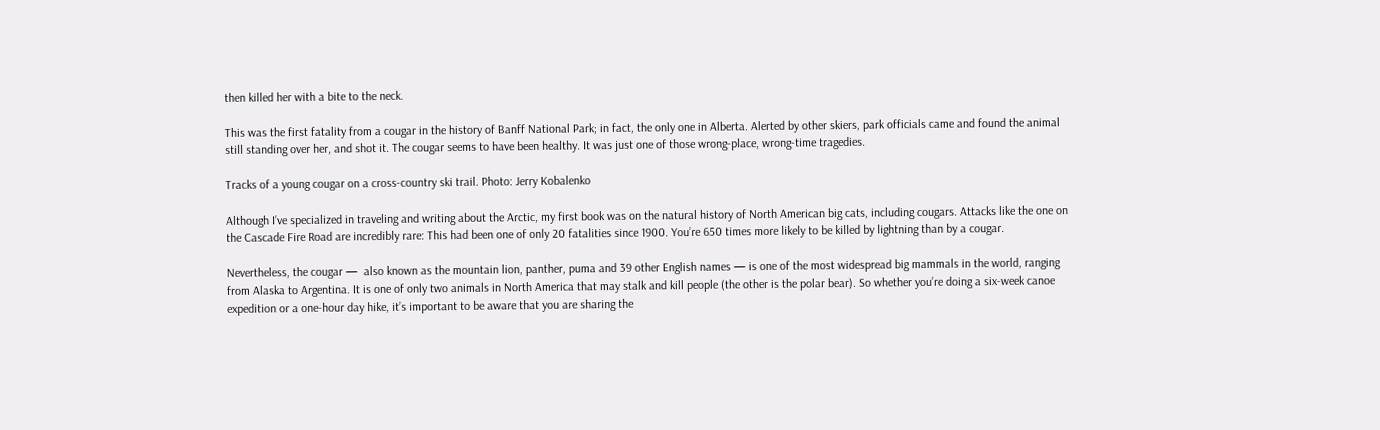then killed her with a bite to the neck.

This was the first fatality from a cougar in the history of Banff National Park; in fact, the only one in Alberta. Alerted by other skiers, park officials came and found the animal still standing over her, and shot it. The cougar seems to have been healthy. It was just one of those wrong-place, wrong-time tragedies.

Tracks of a young cougar on a cross-country ski trail. Photo: Jerry Kobalenko

Although I’ve specialized in traveling and writing about the Arctic, my first book was on the natural history of North American big cats, including cougars. Attacks like the one on the Cascade Fire Road are incredibly rare: This had been one of only 20 fatalities since 1900. You’re 650 times more likely to be killed by lightning than by a cougar.

Nevertheless, the cougar —  also known as the mountain lion, panther, puma and 39 other English names — is one of the most widespread big mammals in the world, ranging from Alaska to Argentina. It is one of only two animals in North America that may stalk and kill people (the other is the polar bear). So whether you’re doing a six-week canoe expedition or a one-hour day hike, it’s important to be aware that you are sharing the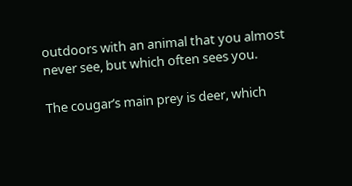outdoors with an animal that you almost never see, but which often sees you.

The cougar’s main prey is deer, which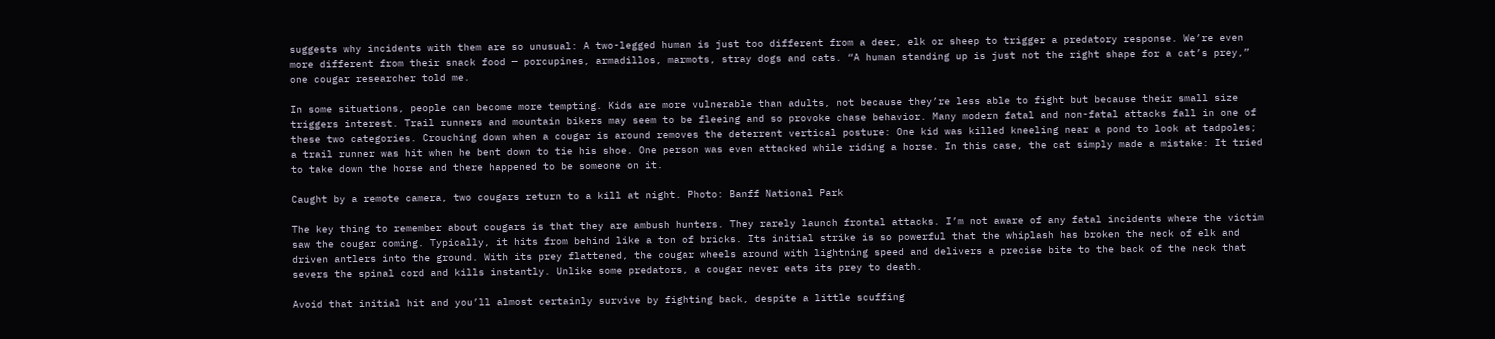suggests why incidents with them are so unusual: A two-legged human is just too different from a deer, elk or sheep to trigger a predatory response. We’re even more different from their snack food — porcupines, armadillos, marmots, stray dogs and cats. “A human standing up is just not the right shape for a cat’s prey,” one cougar researcher told me.

In some situations, people can become more tempting. Kids are more vulnerable than adults, not because they’re less able to fight but because their small size triggers interest. Trail runners and mountain bikers may seem to be fleeing and so provoke chase behavior. Many modern fatal and non-fatal attacks fall in one of these two categories. Crouching down when a cougar is around removes the deterrent vertical posture: One kid was killed kneeling near a pond to look at tadpoles; a trail runner was hit when he bent down to tie his shoe. One person was even attacked while riding a horse. In this case, the cat simply made a mistake: It tried to take down the horse and there happened to be someone on it.

Caught by a remote camera, two cougars return to a kill at night. Photo: Banff National Park

The key thing to remember about cougars is that they are ambush hunters. They rarely launch frontal attacks. I’m not aware of any fatal incidents where the victim saw the cougar coming. Typically, it hits from behind like a ton of bricks. Its initial strike is so powerful that the whiplash has broken the neck of elk and driven antlers into the ground. With its prey flattened, the cougar wheels around with lightning speed and delivers a precise bite to the back of the neck that severs the spinal cord and kills instantly. Unlike some predators, a cougar never eats its prey to death.

Avoid that initial hit and you’ll almost certainly survive by fighting back, despite a little scuffing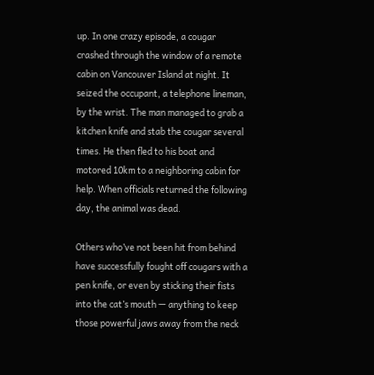up. In one crazy episode, a cougar crashed through the window of a remote cabin on Vancouver Island at night. It seized the occupant, a telephone lineman, by the wrist. The man managed to grab a kitchen knife and stab the cougar several times. He then fled to his boat and motored 10km to a neighboring cabin for help. When officials returned the following day, the animal was dead.

Others who’ve not been hit from behind have successfully fought off cougars with a pen knife, or even by sticking their fists into the cat’s mouth — anything to keep those powerful jaws away from the neck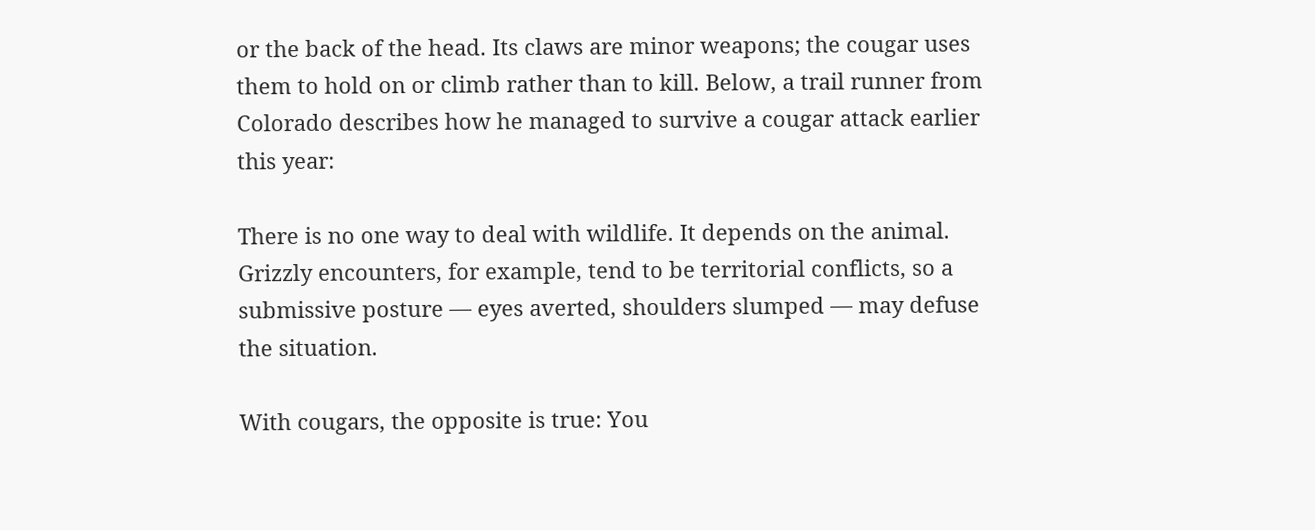or the back of the head. Its claws are minor weapons; the cougar uses them to hold on or climb rather than to kill. Below, a trail runner from Colorado describes how he managed to survive a cougar attack earlier this year:

There is no one way to deal with wildlife. It depends on the animal. Grizzly encounters, for example, tend to be territorial conflicts, so a submissive posture — eyes averted, shoulders slumped — may defuse the situation.

With cougars, the opposite is true: You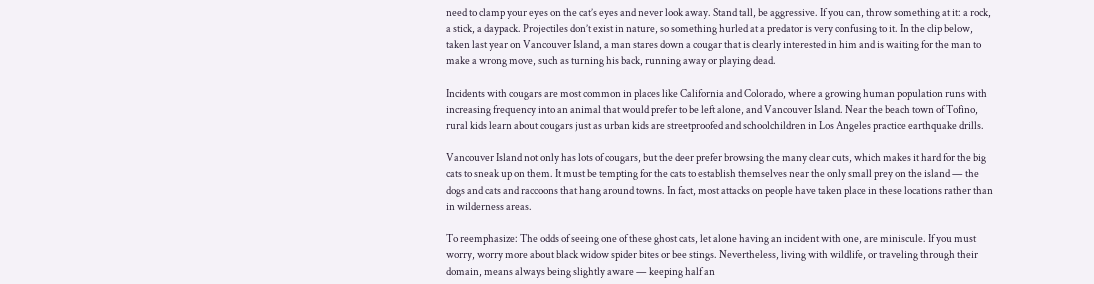need to clamp your eyes on the cat’s eyes and never look away. Stand tall, be aggressive. If you can, throw something at it: a rock, a stick, a daypack. Projectiles don’t exist in nature, so something hurled at a predator is very confusing to it. In the clip below, taken last year on Vancouver Island, a man stares down a cougar that is clearly interested in him and is waiting for the man to make a wrong move, such as turning his back, running away or playing dead.

Incidents with cougars are most common in places like California and Colorado, where a growing human population runs with increasing frequency into an animal that would prefer to be left alone, and Vancouver Island. Near the beach town of Tofino, rural kids learn about cougars just as urban kids are streetproofed and schoolchildren in Los Angeles practice earthquake drills.

Vancouver Island not only has lots of cougars, but the deer prefer browsing the many clear cuts, which makes it hard for the big cats to sneak up on them. It must be tempting for the cats to establish themselves near the only small prey on the island — the dogs and cats and raccoons that hang around towns. In fact, most attacks on people have taken place in these locations rather than in wilderness areas.

To reemphasize: The odds of seeing one of these ghost cats, let alone having an incident with one, are miniscule. If you must worry, worry more about black widow spider bites or bee stings. Nevertheless, living with wildlife, or traveling through their domain, means always being slightly aware — keeping half an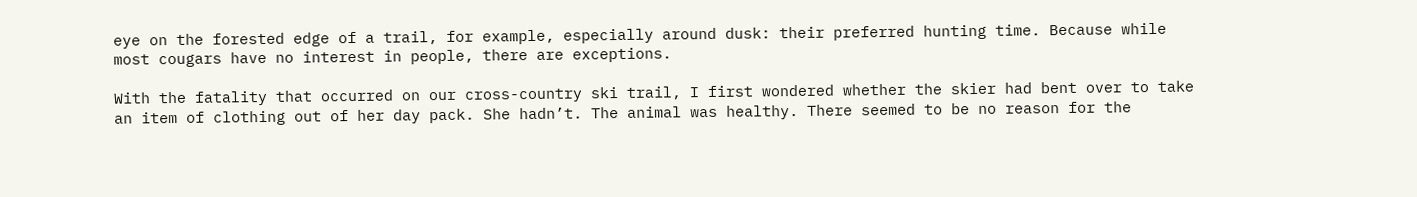eye on the forested edge of a trail, for example, especially around dusk: their preferred hunting time. Because while most cougars have no interest in people, there are exceptions.

With the fatality that occurred on our cross-country ski trail, I first wondered whether the skier had bent over to take an item of clothing out of her day pack. She hadn’t. The animal was healthy. There seemed to be no reason for the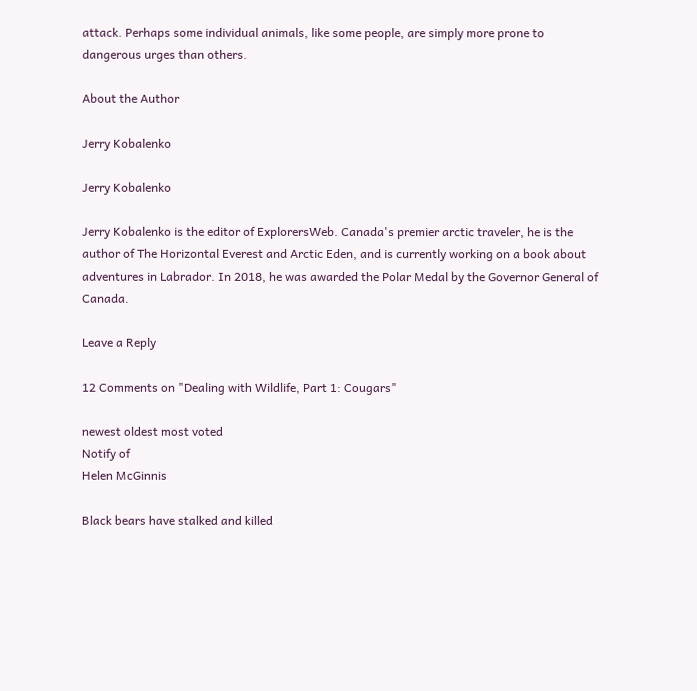attack. Perhaps some individual animals, like some people, are simply more prone to dangerous urges than others.

About the Author

Jerry Kobalenko

Jerry Kobalenko

Jerry Kobalenko is the editor of ExplorersWeb. Canada's premier arctic traveler, he is the author of The Horizontal Everest and Arctic Eden, and is currently working on a book about adventures in Labrador. In 2018, he was awarded the Polar Medal by the Governor General of Canada.

Leave a Reply

12 Comments on "Dealing with Wildlife, Part 1: Cougars"

newest oldest most voted
Notify of
Helen McGinnis

Black bears have stalked and killed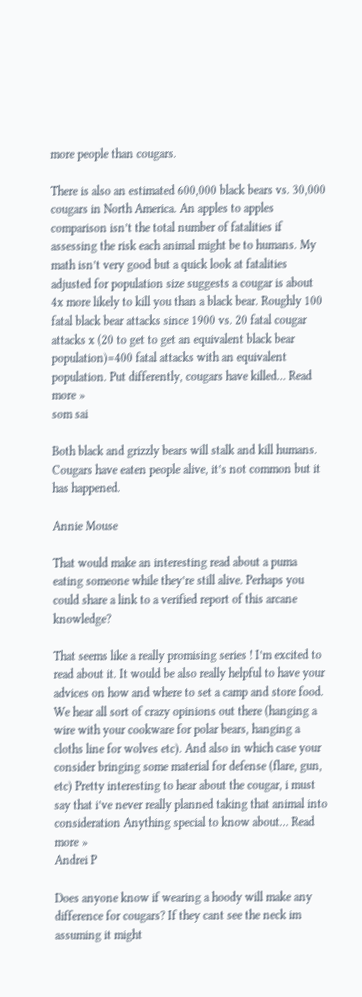more people than cougars.

There is also an estimated 600,000 black bears vs. 30,000 cougars in North America. An apples to apples comparison isn’t the total number of fatalities if assessing the risk each animal might be to humans. My math isn’t very good but a quick look at fatalities adjusted for population size suggests a cougar is about 4x more likely to kill you than a black bear. Roughly 100 fatal black bear attacks since 1900 vs. 20 fatal cougar attacks x (20 to get to get an equivalent black bear population)=400 fatal attacks with an equivalent population. Put differently, cougars have killed… Read more »
som sai

Both black and grizzly bears will stalk and kill humans. Cougars have eaten people alive, it’s not common but it has happened.

Annie Mouse

That would make an interesting read about a puma eating someone while they’re still alive. Perhaps you could share a link to a verified report of this arcane knowledge?

That seems like a really promising series ! I’m excited to read about it. It would be also really helpful to have your advices on how and where to set a camp and store food. We hear all sort of crazy opinions out there (hanging a wire with your cookware for polar bears, hanging a cloths line for wolves etc). And also in which case your consider bringing some material for defense (flare, gun, etc) Pretty interesting to hear about the cougar, i must say that i’ve never really planned taking that animal into consideration Anything special to know about… Read more »
Andrei P

Does anyone know if wearing a hoody will make any difference for cougars? If they cant see the neck im assuming it might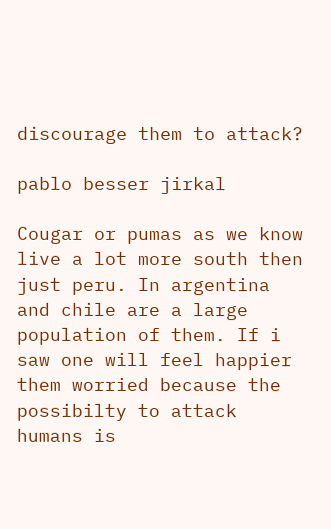discourage them to attack?

pablo besser jirkal

Cougar or pumas as we know live a lot more south then just peru. In argentina and chile are a large population of them. If i saw one will feel happier them worried because the possibilty to attack humans is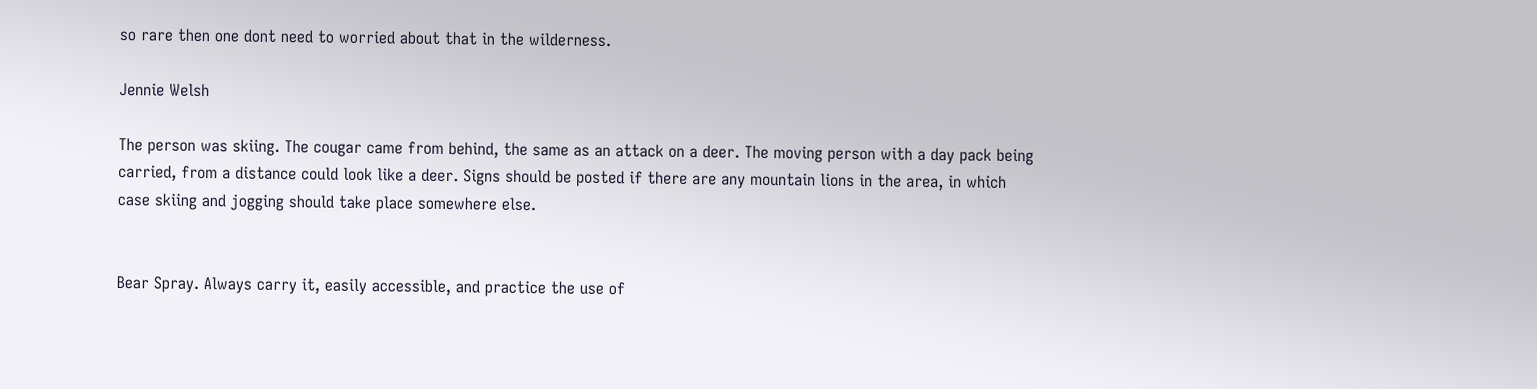so rare then one dont need to worried about that in the wilderness.

Jennie Welsh

The person was skiing. The cougar came from behind, the same as an attack on a deer. The moving person with a day pack being carried, from a distance could look like a deer. Signs should be posted if there are any mountain lions in the area, in which case skiing and jogging should take place somewhere else.


Bear Spray. Always carry it, easily accessible, and practice the use of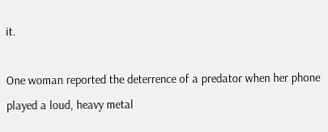it.

One woman reported the deterrence of a predator when her phone played a loud, heavy metal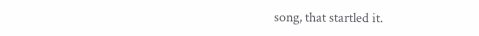song, that startled it.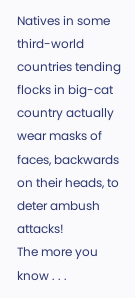Natives in some third-world countries tending flocks in big-cat country actually wear masks of faces, backwards on their heads, to deter ambush attacks!
The more you know . . .